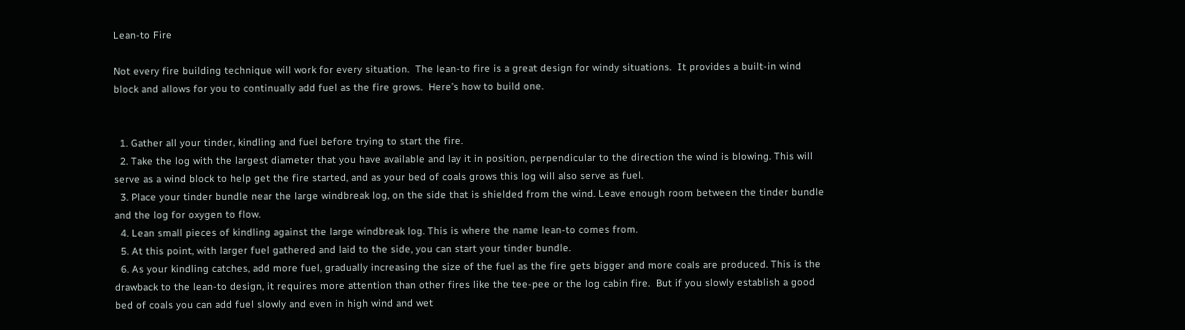Lean-to Fire

Not every fire building technique will work for every situation.  The lean-to fire is a great design for windy situations.  It provides a built-in wind block and allows for you to continually add fuel as the fire grows.  Here’s how to build one.


  1. Gather all your tinder, kindling and fuel before trying to start the fire.
  2. Take the log with the largest diameter that you have available and lay it in position, perpendicular to the direction the wind is blowing. This will serve as a wind block to help get the fire started, and as your bed of coals grows this log will also serve as fuel.
  3. Place your tinder bundle near the large windbreak log, on the side that is shielded from the wind. Leave enough room between the tinder bundle and the log for oxygen to flow.
  4. Lean small pieces of kindling against the large windbreak log. This is where the name lean-to comes from.
  5. At this point, with larger fuel gathered and laid to the side, you can start your tinder bundle.
  6. As your kindling catches, add more fuel, gradually increasing the size of the fuel as the fire gets bigger and more coals are produced. This is the drawback to the lean-to design, it requires more attention than other fires like the tee-pee or the log cabin fire.  But if you slowly establish a good bed of coals you can add fuel slowly and even in high wind and wet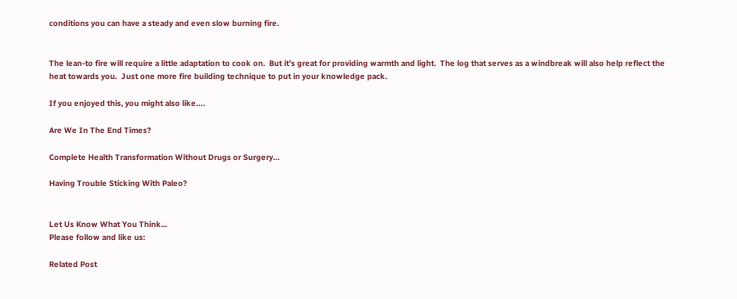conditions you can have a steady and even slow burning fire.


The lean-to fire will require a little adaptation to cook on.  But it’s great for providing warmth and light.  The log that serves as a windbreak will also help reflect the heat towards you.  Just one more fire building technique to put in your knowledge pack.

If you enjoyed this, you might also like….

Are We In The End Times?

Complete Health Transformation Without Drugs or Surgery…

Having Trouble Sticking With Paleo?


Let Us Know What You Think...
Please follow and like us:

Related Post